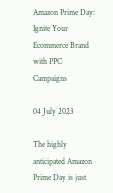Amazon Prime Day: Ignite Your Ecommerce Brand with PPC Campaigns

04 July 2023

The highly anticipated Amazon Prime Day is just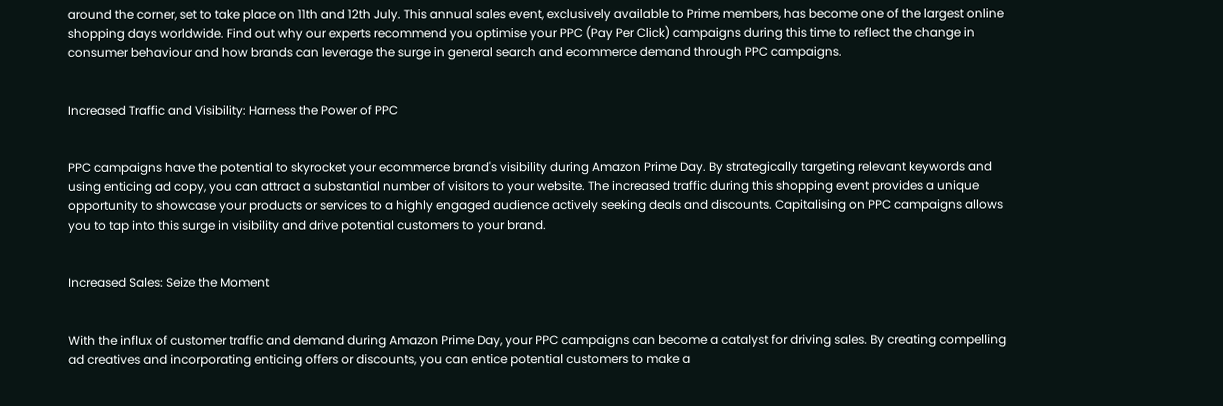around the corner, set to take place on 11th and 12th July. This annual sales event, exclusively available to Prime members, has become one of the largest online shopping days worldwide. Find out why our experts recommend you optimise your PPC (Pay Per Click) campaigns during this time to reflect the change in consumer behaviour and how brands can leverage the surge in general search and ecommerce demand through PPC campaigns.


Increased Traffic and Visibility: Harness the Power of PPC


PPC campaigns have the potential to skyrocket your ecommerce brand's visibility during Amazon Prime Day. By strategically targeting relevant keywords and using enticing ad copy, you can attract a substantial number of visitors to your website. The increased traffic during this shopping event provides a unique opportunity to showcase your products or services to a highly engaged audience actively seeking deals and discounts. Capitalising on PPC campaigns allows you to tap into this surge in visibility and drive potential customers to your brand.


Increased Sales: Seize the Moment


With the influx of customer traffic and demand during Amazon Prime Day, your PPC campaigns can become a catalyst for driving sales. By creating compelling ad creatives and incorporating enticing offers or discounts, you can entice potential customers to make a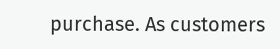purchase. As customers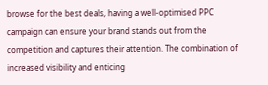browse for the best deals, having a well-optimised PPC campaign can ensure your brand stands out from the competition and captures their attention. The combination of increased visibility and enticing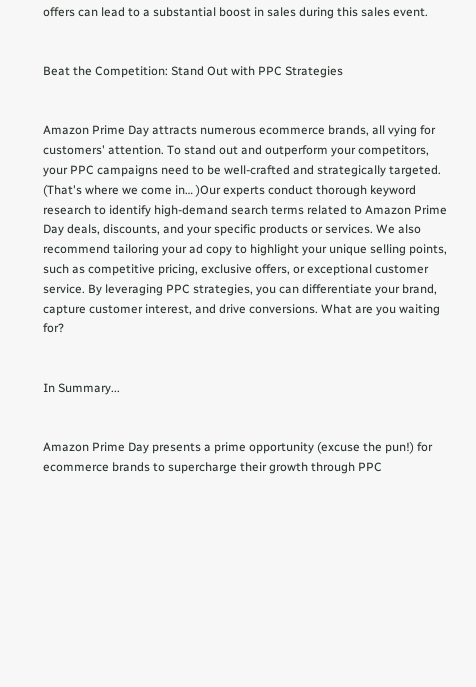offers can lead to a substantial boost in sales during this sales event.


Beat the Competition: Stand Out with PPC Strategies


Amazon Prime Day attracts numerous ecommerce brands, all vying for customers' attention. To stand out and outperform your competitors, your PPC campaigns need to be well-crafted and strategically targeted. (That's where we come in… )Our experts conduct thorough keyword research to identify high-demand search terms related to Amazon Prime Day deals, discounts, and your specific products or services. We also recommend tailoring your ad copy to highlight your unique selling points, such as competitive pricing, exclusive offers, or exceptional customer service. By leveraging PPC strategies, you can differentiate your brand, capture customer interest, and drive conversions. What are you waiting for?


In Summary...


Amazon Prime Day presents a prime opportunity (excuse the pun!) for ecommerce brands to supercharge their growth through PPC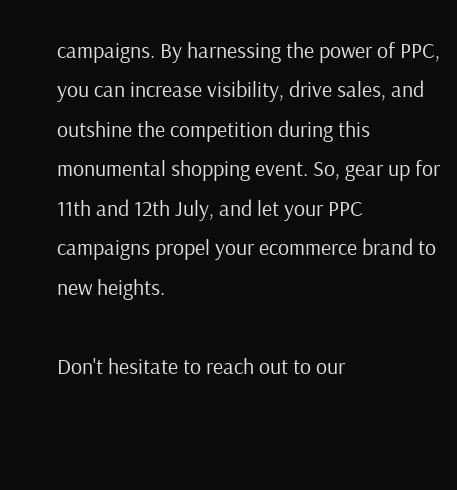campaigns. By harnessing the power of PPC, you can increase visibility, drive sales, and outshine the competition during this monumental shopping event. So, gear up for 11th and 12th July, and let your PPC campaigns propel your ecommerce brand to new heights.

Don't hesitate to reach out to our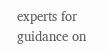experts for guidance on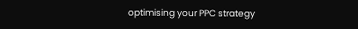optimising your PPC strategy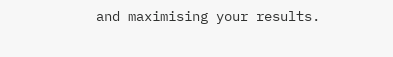and maximising your results.